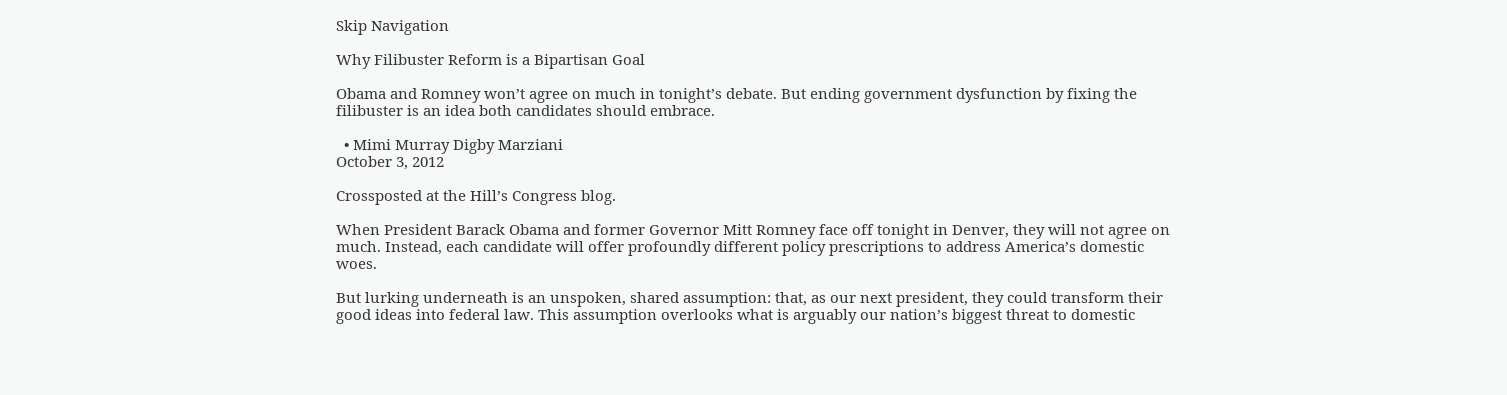Skip Navigation

Why Filibuster Reform is a Bipartisan Goal

Obama and Romney won’t agree on much in tonight’s debate. But ending government dysfunction by fixing the filibuster is an idea both candidates should embrace.

  • Mimi Murray Digby Marziani
October 3, 2012

Crossposted at the Hill’s Congress blog.

When President Barack Obama and former Governor Mitt Romney face off tonight in Denver, they will not agree on much. Instead, each candidate will offer profoundly different policy prescriptions to address America’s domestic woes.

But lurking underneath is an unspoken, shared assumption: that, as our next president, they could transform their good ideas into federal law. This assumption overlooks what is arguably our nation’s biggest threat to domestic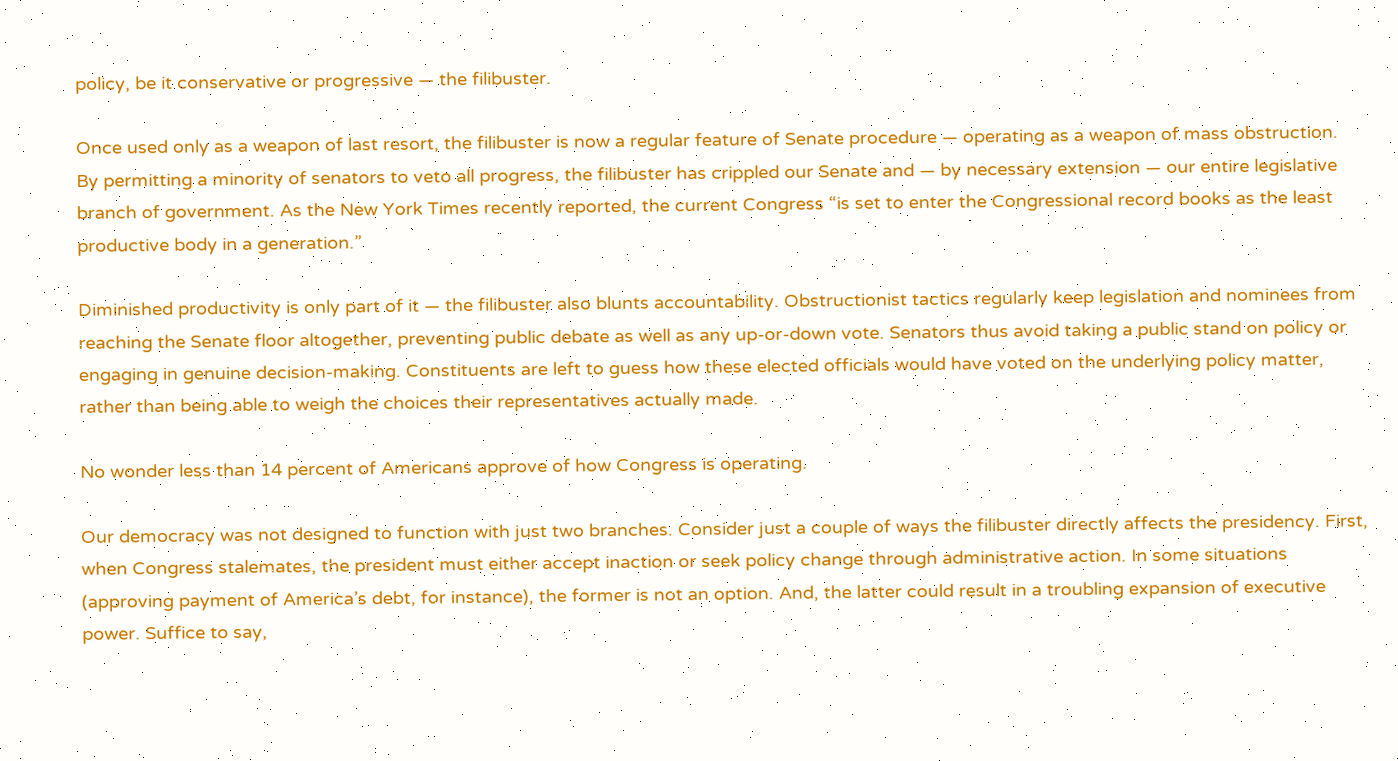policy, be it conservative or progressive — the filibuster.

Once used only as a weapon of last resort, the filibuster is now a regular feature of Senate procedure — operating as a weapon of mass obstruction. By permitting a minority of senators to veto all progress, the filibuster has crippled our Senate and — by necessary extension — our entire legislative branch of government. As the New York Times recently reported, the current Congress “is set to enter the Congressional record books as the least productive body in a generation.”

Diminished productivity is only part of it — the filibuster also blunts accountability. Obstructionist tactics regularly keep legislation and nominees from reaching the Senate floor altogether, preventing public debate as well as any up-or-down vote. Senators thus avoid taking a public stand on policy or engaging in genuine decision-making. Constituents are left to guess how these elected officials would have voted on the underlying policy matter, rather than being able to weigh the choices their representatives actually made.

No wonder less than 14 percent of Americans approve of how Congress is operating.

Our democracy was not designed to function with just two branches. Consider just a couple of ways the filibuster directly affects the presidency. First, when Congress stalemates, the president must either accept inaction or seek policy change through administrative action. In some situations (approving payment of America’s debt, for instance), the former is not an option. And, the latter could result in a troubling expansion of executive power. Suffice to say,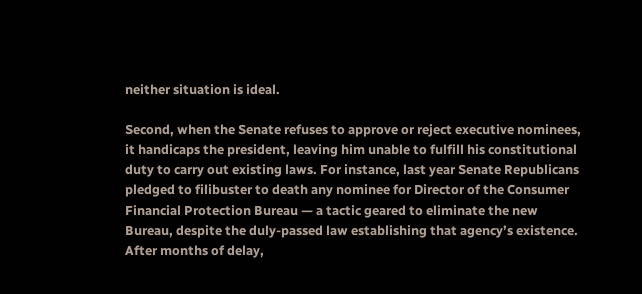neither situation is ideal.

Second, when the Senate refuses to approve or reject executive nominees, it handicaps the president, leaving him unable to fulfill his constitutional duty to carry out existing laws. For instance, last year Senate Republicans pledged to filibuster to death any nominee for Director of the Consumer Financial Protection Bureau — a tactic geared to eliminate the new Bureau, despite the duly-passed law establishing that agency’s existence. After months of delay,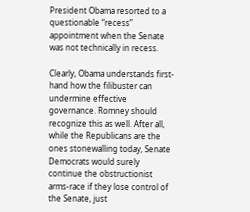President Obama resorted to a questionable “recess” appointment when the Senate was not technically in recess.

Clearly, Obama understands first-hand how the filibuster can undermine effective governance. Romney should recognize this as well. After all, while the Republicans are the ones stonewalling today, Senate Democrats would surely continue the obstructionist arms-race if they lose control of the Senate, just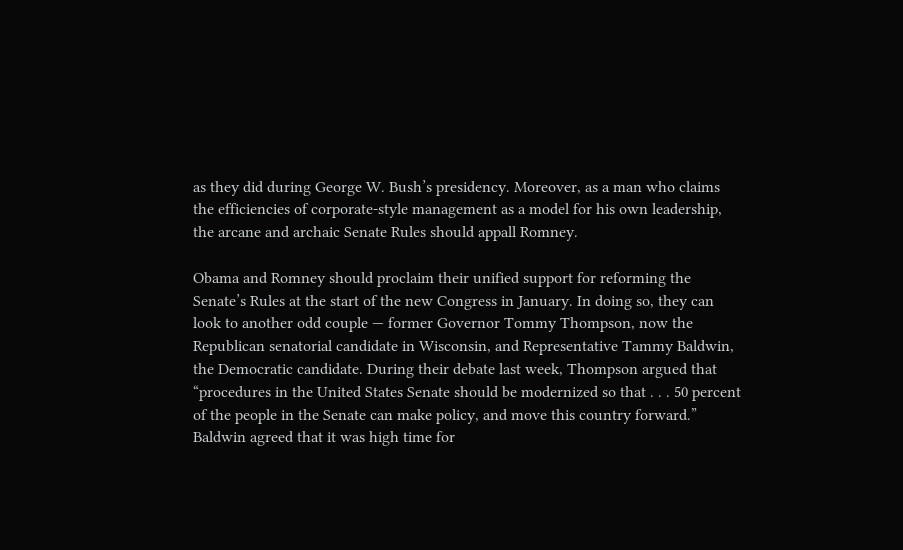as they did during George W. Bush’s presidency. Moreover, as a man who claims the efficiencies of corporate-style management as a model for his own leadership, the arcane and archaic Senate Rules should appall Romney.

Obama and Romney should proclaim their unified support for reforming the Senate’s Rules at the start of the new Congress in January. In doing so, they can look to another odd couple — former Governor Tommy Thompson, now the Republican senatorial candidate in Wisconsin, and Representative Tammy Baldwin, the Democratic candidate. During their debate last week, Thompson argued that “procedures in the United States Senate should be modernized so that . . . 50 percent of the people in the Senate can make policy, and move this country forward.” Baldwin agreed that it was high time for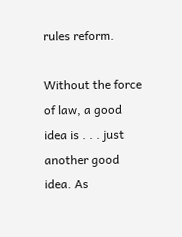rules reform.

Without the force of law, a good idea is . . . just another good idea. As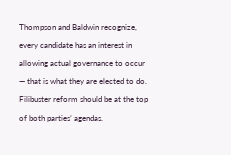Thompson and Baldwin recognize, every candidate has an interest in allowing actual governance to occur — that is what they are elected to do. Filibuster reform should be at the top of both parties’ agendas.